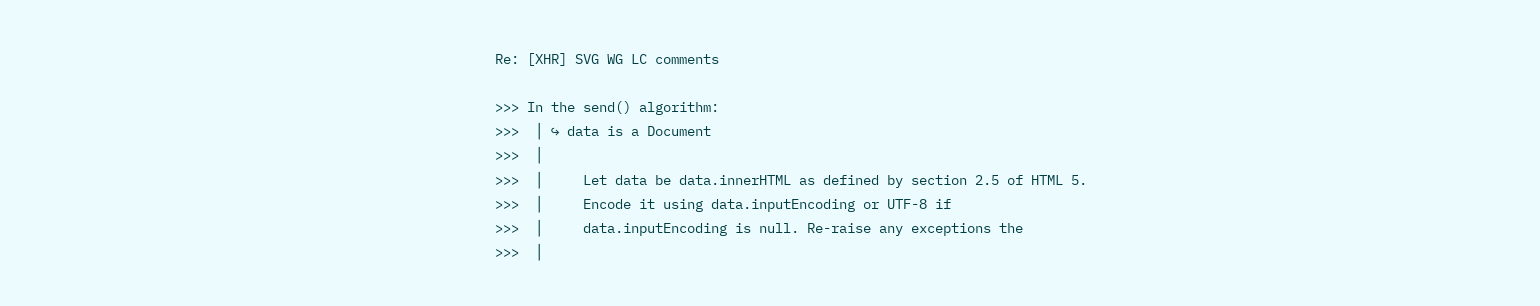Re: [XHR] SVG WG LC comments

>>> In the send() algorithm:
>>>  │ ↪ data is a Document
>>>  │
>>>  │     Let data be data.innerHTML as defined by section 2.5 of HTML 5.
>>>  │     Encode it using data.inputEncoding or UTF-8 if
>>>  │     data.inputEncoding is null. Re-raise any exceptions the
>>>  │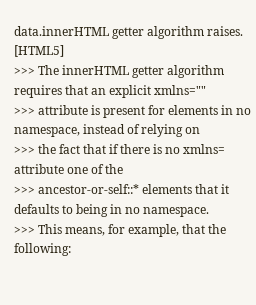data.innerHTML getter algorithm raises. [HTML5]
>>> The innerHTML getter algorithm requires that an explicit xmlns=""
>>> attribute is present for elements in no namespace, instead of relying on
>>> the fact that if there is no xmlns= attribute one of the
>>> ancestor-or-self::* elements that it defaults to being in no namespace.
>>> This means, for example, that the following: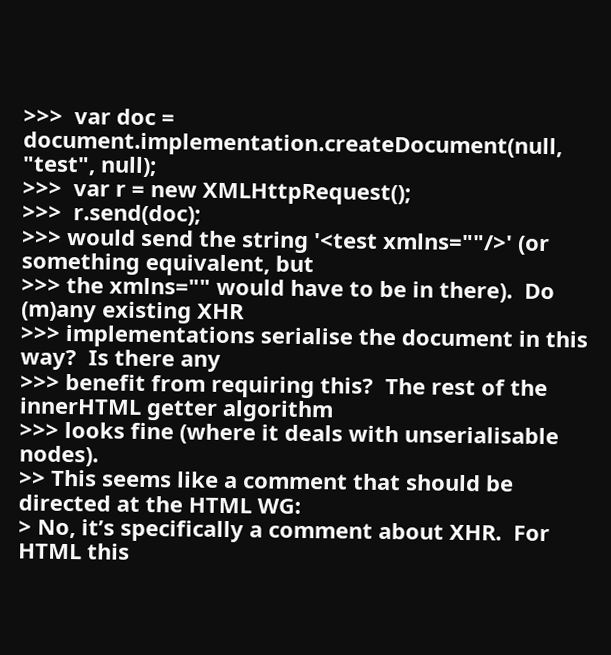>>>  var doc = document.implementation.createDocument(null, "test", null);
>>>  var r = new XMLHttpRequest();
>>>  r.send(doc);
>>> would send the string '<test xmlns=""/>' (or something equivalent, but
>>> the xmlns="" would have to be in there).  Do (m)any existing XHR
>>> implementations serialise the document in this way?  Is there any
>>> benefit from requiring this?  The rest of the innerHTML getter algorithm
>>> looks fine (where it deals with unserialisable nodes).
>> This seems like a comment that should be directed at the HTML WG:
> No, it’s specifically a comment about XHR.  For HTML this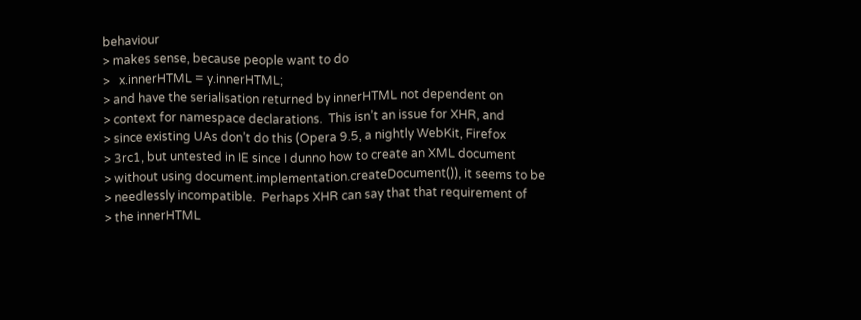behaviour
> makes sense, because people want to do
>   x.innerHTML = y.innerHTML;
> and have the serialisation returned by innerHTML not dependent on
> context for namespace declarations.  This isn’t an issue for XHR, and
> since existing UAs don’t do this (Opera 9.5, a nightly WebKit, Firefox
> 3rc1, but untested in IE since I dunno how to create an XML document
> without using document.implementation.createDocument()), it seems to be
> needlessly incompatible.  Perhaps XHR can say that that requirement of
> the innerHTML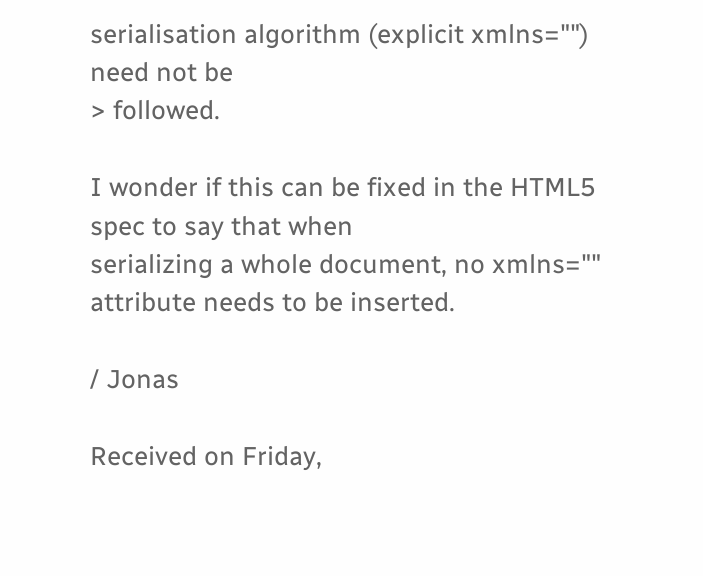serialisation algorithm (explicit xmlns="") need not be
> followed.

I wonder if this can be fixed in the HTML5 spec to say that when
serializing a whole document, no xmlns="" attribute needs to be inserted.

/ Jonas

Received on Friday,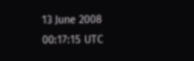13 June 2008 00:17:15 UTC